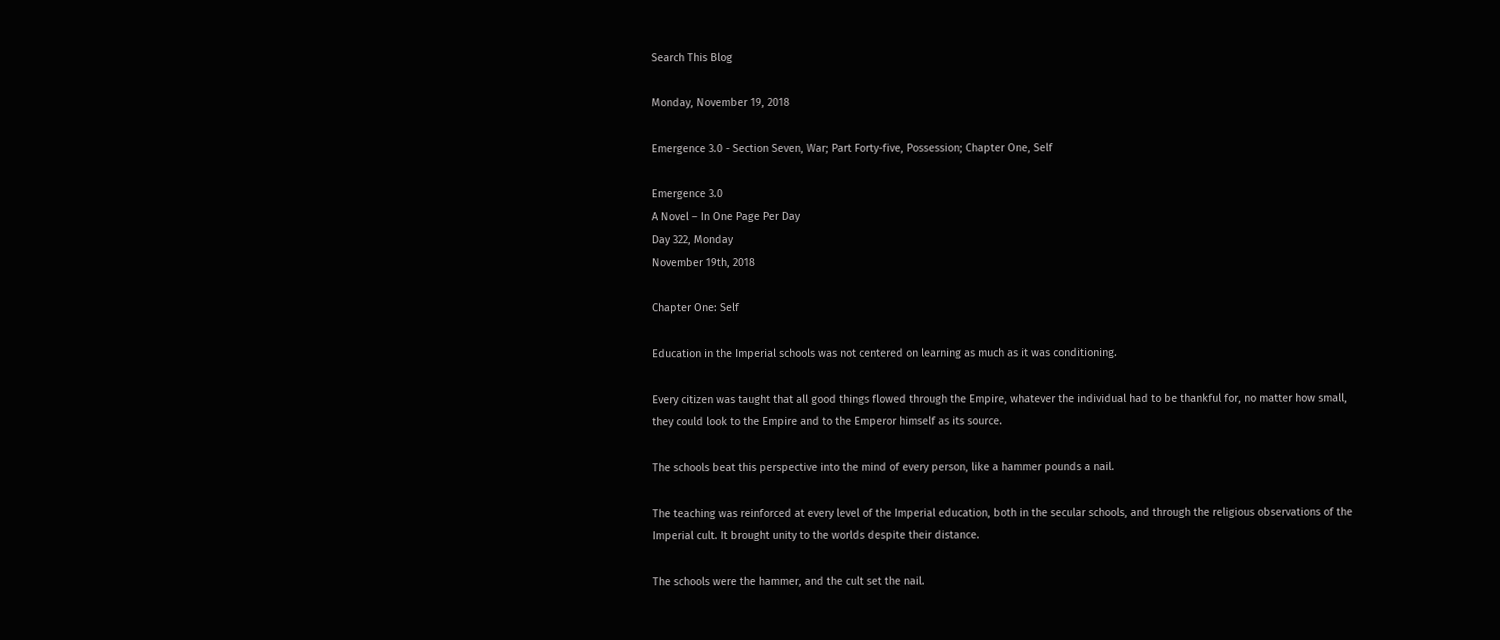Search This Blog

Monday, November 19, 2018

Emergence 3.0 - Section Seven, War; Part Forty-five, Possession; Chapter One, Self

Emergence 3.0
A Novel – In One Page Per Day
Day 322, Monday
November 19th, 2018

Chapter One: Self

Education in the Imperial schools was not centered on learning as much as it was conditioning.

Every citizen was taught that all good things flowed through the Empire, whatever the individual had to be thankful for, no matter how small, they could look to the Empire and to the Emperor himself as its source.

The schools beat this perspective into the mind of every person, like a hammer pounds a nail.

The teaching was reinforced at every level of the Imperial education, both in the secular schools, and through the religious observations of the Imperial cult. It brought unity to the worlds despite their distance.

The schools were the hammer, and the cult set the nail.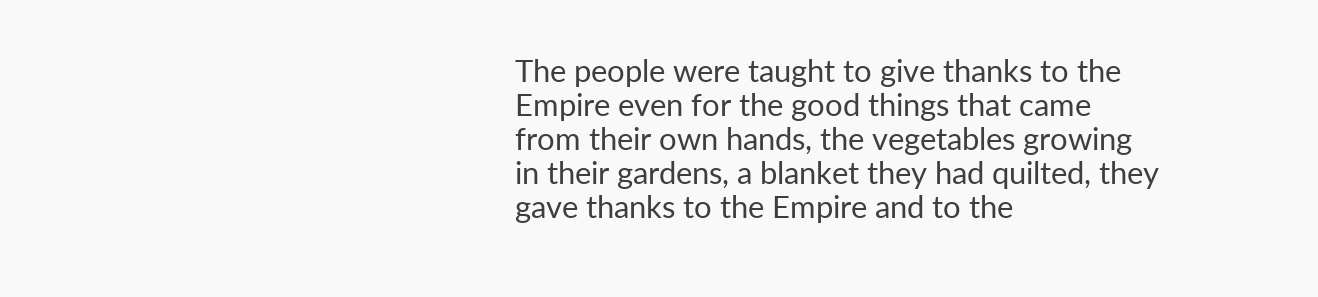The people were taught to give thanks to the Empire even for the good things that came from their own hands, the vegetables growing in their gardens, a blanket they had quilted, they gave thanks to the Empire and to the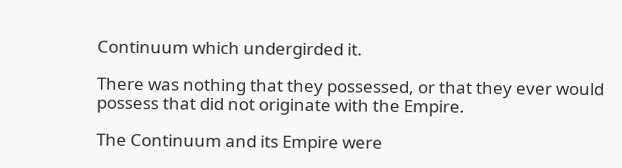Continuum which undergirded it.

There was nothing that they possessed, or that they ever would possess that did not originate with the Empire.

The Continuum and its Empire were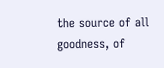the source of all goodness, of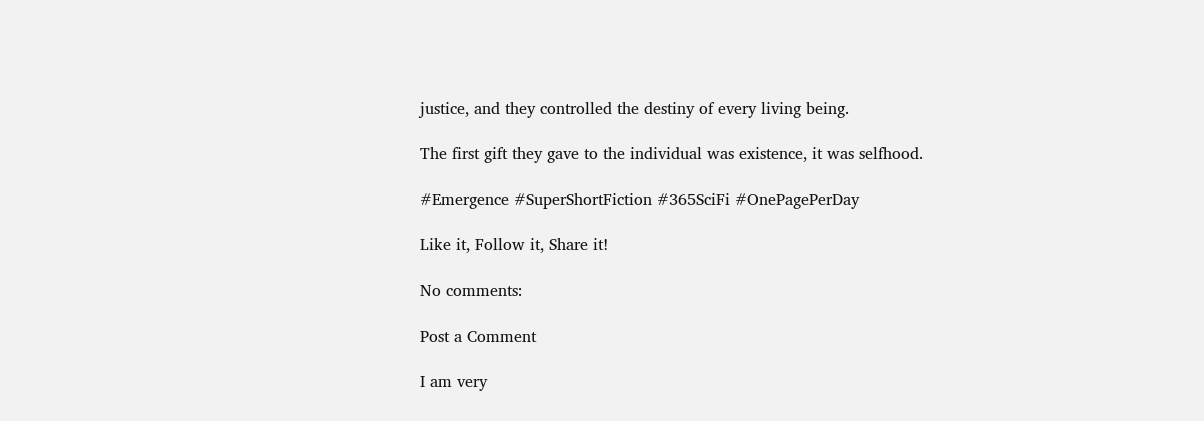justice, and they controlled the destiny of every living being.

The first gift they gave to the individual was existence, it was selfhood.

#Emergence #SuperShortFiction #365SciFi #OnePagePerDay

Like it, Follow it, Share it!

No comments:

Post a Comment

I am very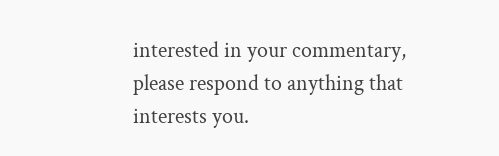interested in your commentary, please respond to anything that interests you.